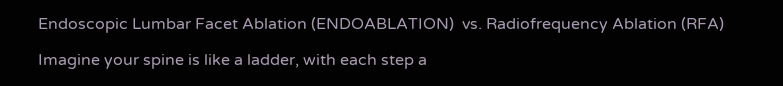Endoscopic Lumbar Facet Ablation (ENDOABLATION)  vs. Radiofrequency Ablation (RFA)

Imagine your spine is like a ladder, with each step a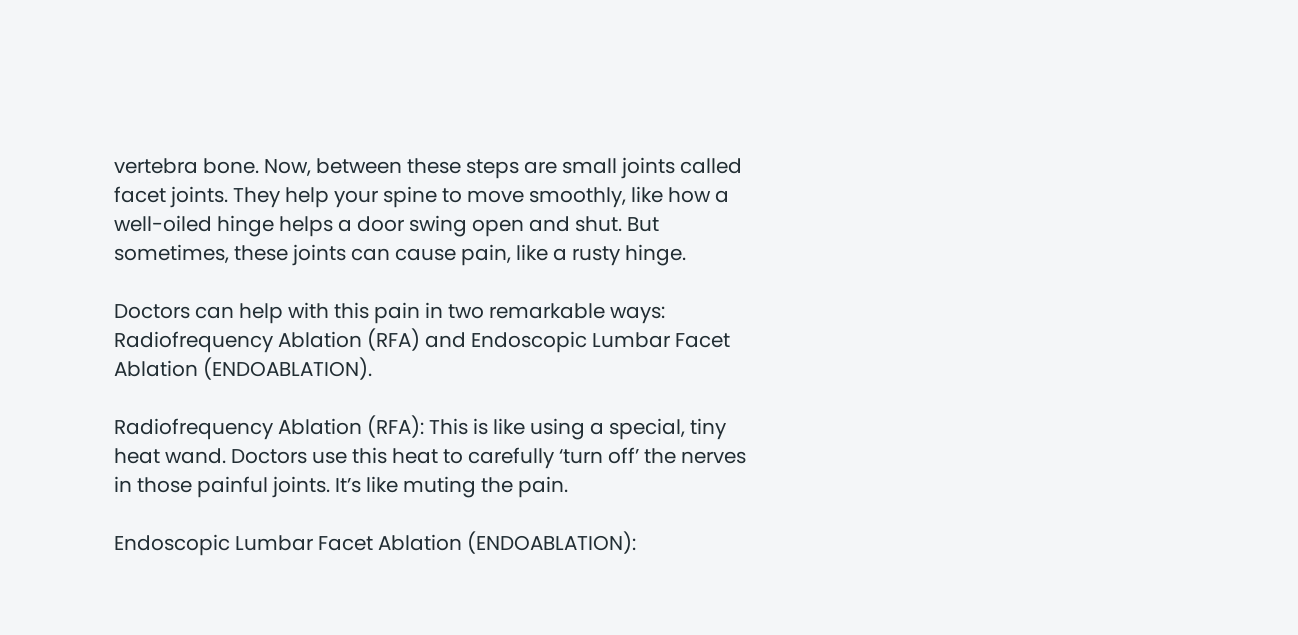vertebra bone. Now, between these steps are small joints called facet joints. They help your spine to move smoothly, like how a well-oiled hinge helps a door swing open and shut. But sometimes, these joints can cause pain, like a rusty hinge.

Doctors can help with this pain in two remarkable ways: Radiofrequency Ablation (RFA) and Endoscopic Lumbar Facet Ablation (ENDOABLATION).

Radiofrequency Ablation (RFA): This is like using a special, tiny heat wand. Doctors use this heat to carefully ‘turn off’ the nerves in those painful joints. It’s like muting the pain.

Endoscopic Lumbar Facet Ablation (ENDOABLATION):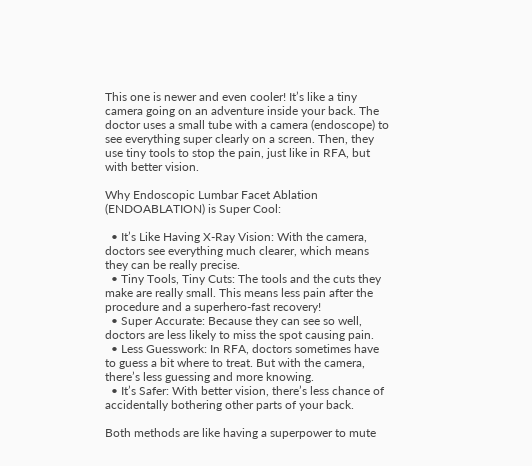This one is newer and even cooler! It’s like a tiny camera going on an adventure inside your back. The doctor uses a small tube with a camera (endoscope) to see everything super clearly on a screen. Then, they use tiny tools to stop the pain, just like in RFA, but with better vision.

Why Endoscopic Lumbar Facet Ablation  (ENDOABLATION) is Super Cool:

  • It’s Like Having X-Ray Vision: With the camera, doctors see everything much clearer, which means they can be really precise.
  • Tiny Tools, Tiny Cuts: The tools and the cuts they make are really small. This means less pain after the procedure and a superhero-fast recovery!
  • Super Accurate: Because they can see so well, doctors are less likely to miss the spot causing pain.
  • Less Guesswork: In RFA, doctors sometimes have to guess a bit where to treat. But with the camera, there’s less guessing and more knowing.
  • It’s Safer: With better vision, there’s less chance of accidentally bothering other parts of your back.

Both methods are like having a superpower to mute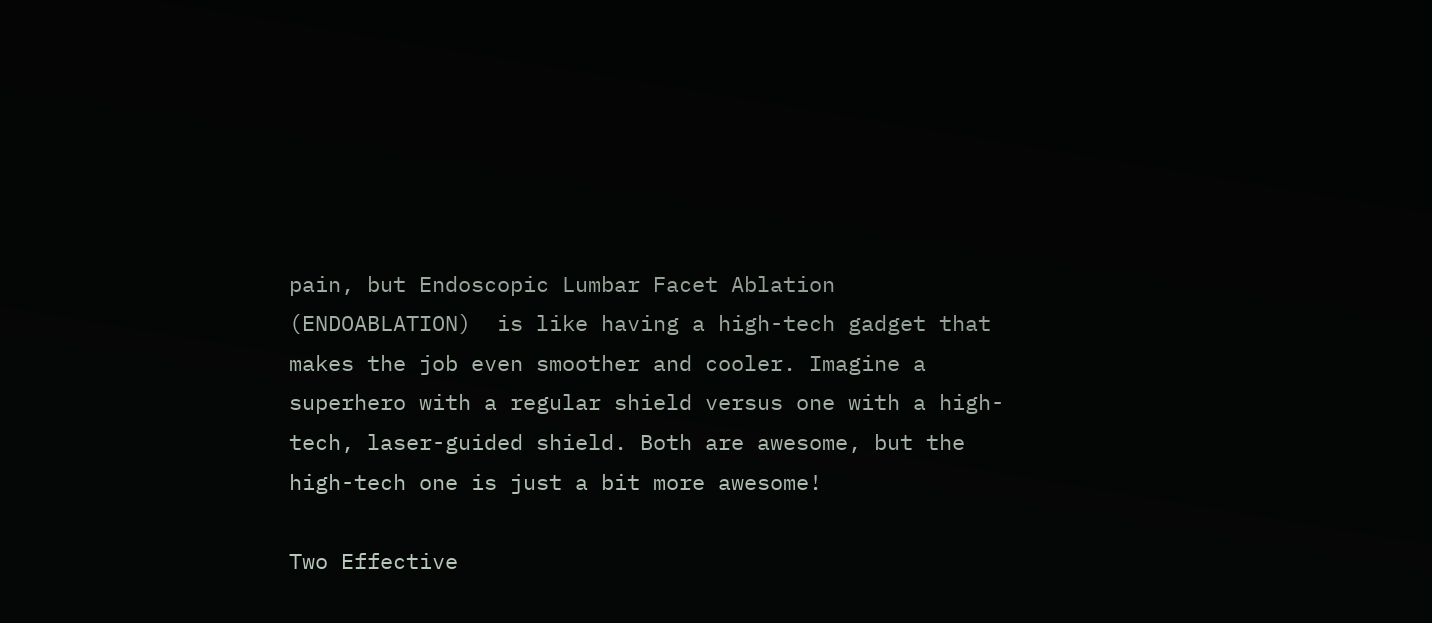pain, but Endoscopic Lumbar Facet Ablation (ENDOABLATION)  is like having a high-tech gadget that makes the job even smoother and cooler. Imagine a superhero with a regular shield versus one with a high-tech, laser-guided shield. Both are awesome, but the high-tech one is just a bit more awesome!

Two Effective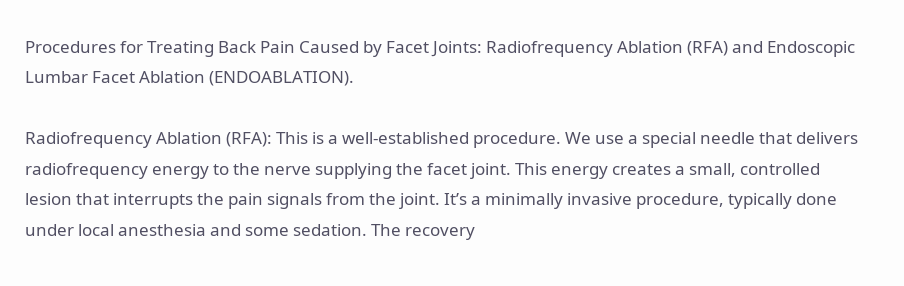Procedures for Treating Back Pain Caused by Facet Joints: Radiofrequency Ablation (RFA) and Endoscopic Lumbar Facet Ablation (ENDOABLATION).

Radiofrequency Ablation (RFA): This is a well-established procedure. We use a special needle that delivers radiofrequency energy to the nerve supplying the facet joint. This energy creates a small, controlled lesion that interrupts the pain signals from the joint. It’s a minimally invasive procedure, typically done under local anesthesia and some sedation. The recovery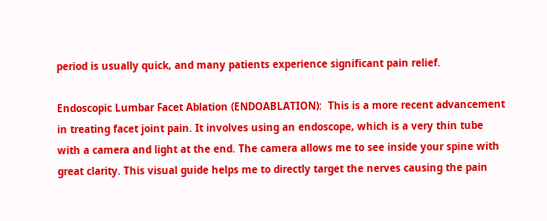period is usually quick, and many patients experience significant pain relief.

Endoscopic Lumbar Facet Ablation (ENDOABLATION):  This is a more recent advancement in treating facet joint pain. It involves using an endoscope, which is a very thin tube with a camera and light at the end. The camera allows me to see inside your spine with great clarity. This visual guide helps me to directly target the nerves causing the pain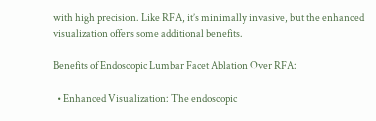with high precision. Like RFA, it’s minimally invasive, but the enhanced visualization offers some additional benefits.

Benefits of Endoscopic Lumbar Facet Ablation Over RFA:

  • Enhanced Visualization: The endoscopic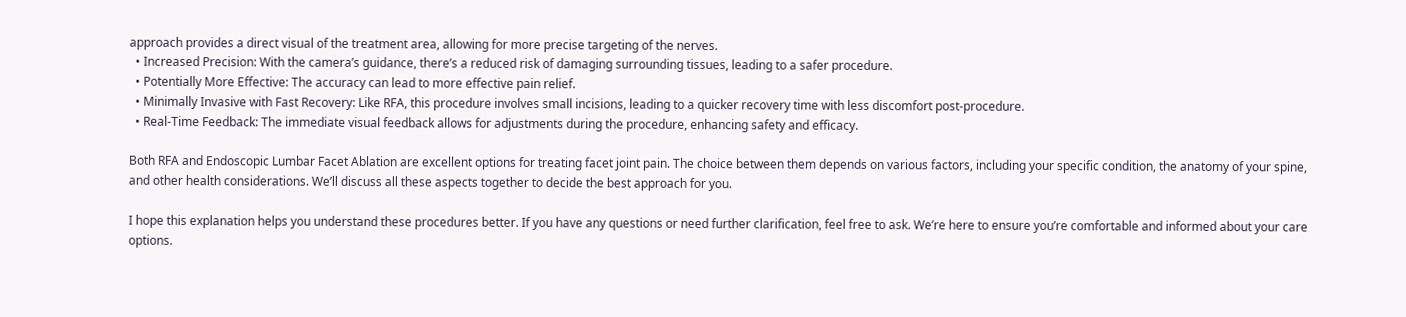approach provides a direct visual of the treatment area, allowing for more precise targeting of the nerves.
  • Increased Precision: With the camera’s guidance, there’s a reduced risk of damaging surrounding tissues, leading to a safer procedure.
  • Potentially More Effective: The accuracy can lead to more effective pain relief.
  • Minimally Invasive with Fast Recovery: Like RFA, this procedure involves small incisions, leading to a quicker recovery time with less discomfort post-procedure.
  • Real-Time Feedback: The immediate visual feedback allows for adjustments during the procedure, enhancing safety and efficacy.

Both RFA and Endoscopic Lumbar Facet Ablation are excellent options for treating facet joint pain. The choice between them depends on various factors, including your specific condition, the anatomy of your spine, and other health considerations. We’ll discuss all these aspects together to decide the best approach for you.

I hope this explanation helps you understand these procedures better. If you have any questions or need further clarification, feel free to ask. We’re here to ensure you’re comfortable and informed about your care options.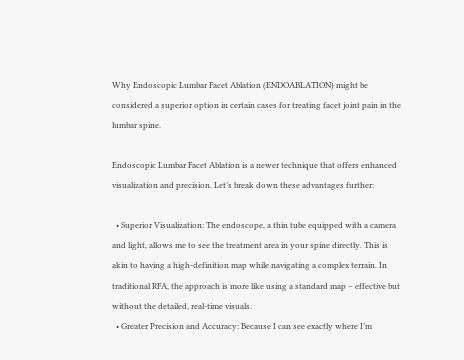Why Endoscopic Lumbar Facet Ablation (ENDOABLATION) might be considered a superior option in certain cases for treating facet joint pain in the lumbar spine.

Endoscopic Lumbar Facet Ablation is a newer technique that offers enhanced visualization and precision. Let’s break down these advantages further:

  • Superior Visualization: The endoscope, a thin tube equipped with a camera and light, allows me to see the treatment area in your spine directly. This is akin to having a high-definition map while navigating a complex terrain. In traditional RFA, the approach is more like using a standard map – effective but without the detailed, real-time visuals.
  • Greater Precision and Accuracy: Because I can see exactly where I’m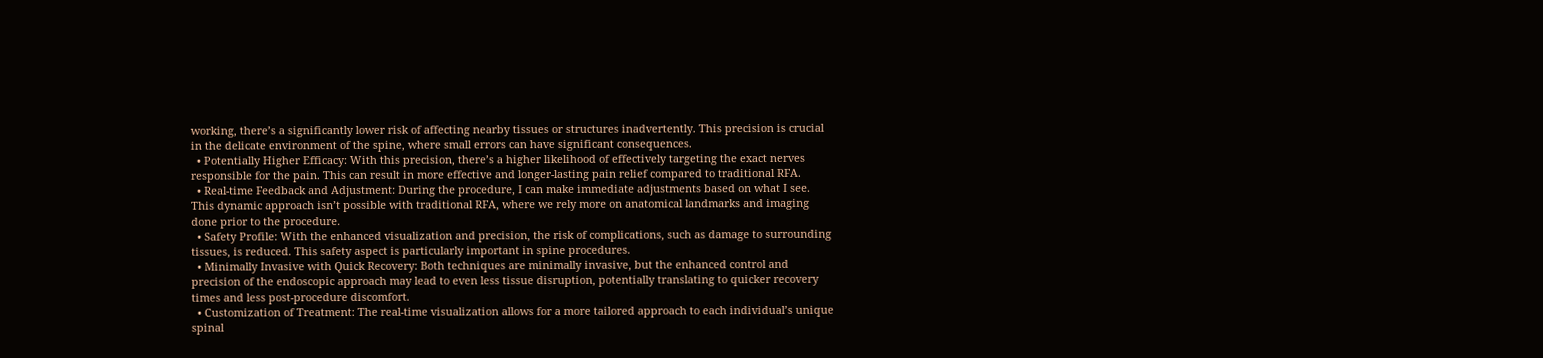working, there’s a significantly lower risk of affecting nearby tissues or structures inadvertently. This precision is crucial in the delicate environment of the spine, where small errors can have significant consequences.
  • Potentially Higher Efficacy: With this precision, there’s a higher likelihood of effectively targeting the exact nerves responsible for the pain. This can result in more effective and longer-lasting pain relief compared to traditional RFA.
  • Real-time Feedback and Adjustment: During the procedure, I can make immediate adjustments based on what I see. This dynamic approach isn’t possible with traditional RFA, where we rely more on anatomical landmarks and imaging done prior to the procedure.
  • Safety Profile: With the enhanced visualization and precision, the risk of complications, such as damage to surrounding tissues, is reduced. This safety aspect is particularly important in spine procedures.
  • Minimally Invasive with Quick Recovery: Both techniques are minimally invasive, but the enhanced control and precision of the endoscopic approach may lead to even less tissue disruption, potentially translating to quicker recovery times and less post-procedure discomfort.
  • Customization of Treatment: The real-time visualization allows for a more tailored approach to each individual’s unique spinal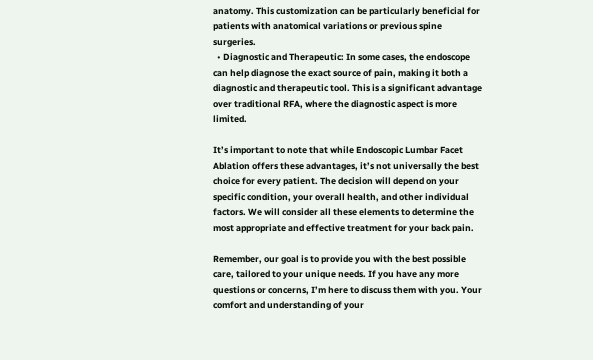anatomy. This customization can be particularly beneficial for patients with anatomical variations or previous spine surgeries.
  • Diagnostic and Therapeutic: In some cases, the endoscope can help diagnose the exact source of pain, making it both a diagnostic and therapeutic tool. This is a significant advantage over traditional RFA, where the diagnostic aspect is more limited.

It’s important to note that while Endoscopic Lumbar Facet Ablation offers these advantages, it’s not universally the best choice for every patient. The decision will depend on your specific condition, your overall health, and other individual factors. We will consider all these elements to determine the most appropriate and effective treatment for your back pain.

Remember, our goal is to provide you with the best possible care, tailored to your unique needs. If you have any more questions or concerns, I’m here to discuss them with you. Your comfort and understanding of your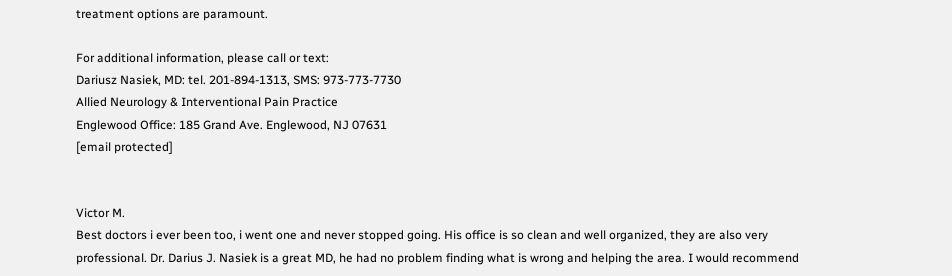treatment options are paramount.

For additional information, please call or text:
Dariusz Nasiek, MD: tel. 201-894-1313, SMS: 973-773-7730
Allied Neurology & Interventional Pain Practice
Englewood Office: 185 Grand Ave. Englewood, NJ 07631
[email protected]


Victor M.
Best doctors i ever been too, i went one and never stopped going. His office is so clean and well organized, they are also very professional. Dr. Darius J. Nasiek is a great MD, he had no problem finding what is wrong and helping the area. I would recommend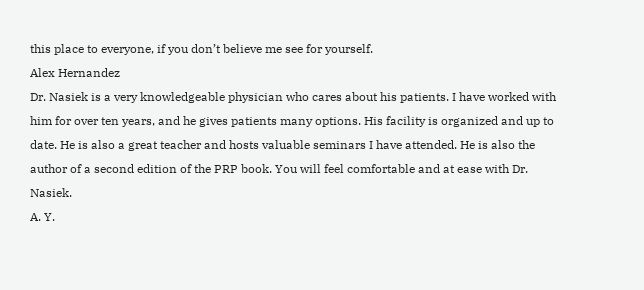this place to everyone, if you don’t believe me see for yourself.
Alex Hernandez
Dr. Nasiek is a very knowledgeable physician who cares about his patients. I have worked with him for over ten years, and he gives patients many options. His facility is organized and up to date. He is also a great teacher and hosts valuable seminars I have attended. He is also the author of a second edition of the PRP book. You will feel comfortable and at ease with Dr. Nasiek.
A. Y.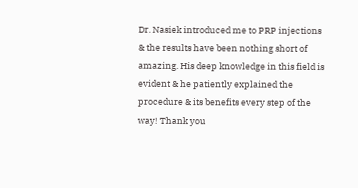Dr. Nasiek introduced me to PRP injections & the results have been nothing short of amazing. His deep knowledge in this field is evident & he patiently explained the procedure & its benefits every step of the way! Thank you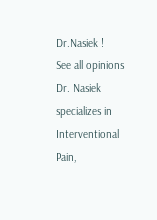Dr.Nasiek !
See all opinions
Dr. Nasiek specializes in Interventional Pain,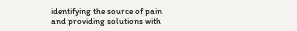identifying the source of pain and providing solutions with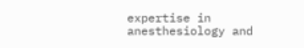expertise in anesthesiology and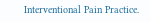Interventional Pain Practice.